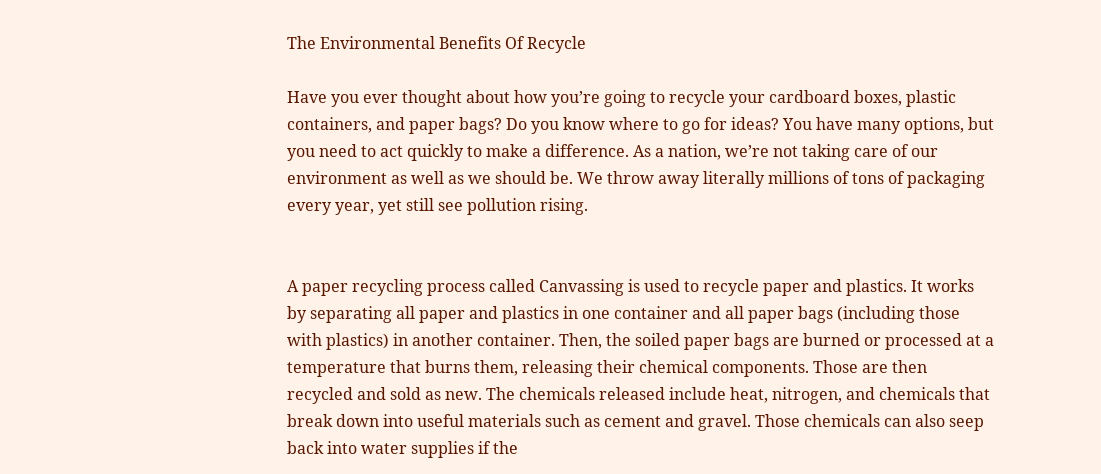The Environmental Benefits Of Recycle

Have you ever thought about how you’re going to recycle your cardboard boxes, plastic containers, and paper bags? Do you know where to go for ideas? You have many options, but you need to act quickly to make a difference. As a nation, we’re not taking care of our environment as well as we should be. We throw away literally millions of tons of packaging every year, yet still see pollution rising.


A paper recycling process called Canvassing is used to recycle paper and plastics. It works by separating all paper and plastics in one container and all paper bags (including those with plastics) in another container. Then, the soiled paper bags are burned or processed at a temperature that burns them, releasing their chemical components. Those are then recycled and sold as new. The chemicals released include heat, nitrogen, and chemicals that break down into useful materials such as cement and gravel. Those chemicals can also seep back into water supplies if the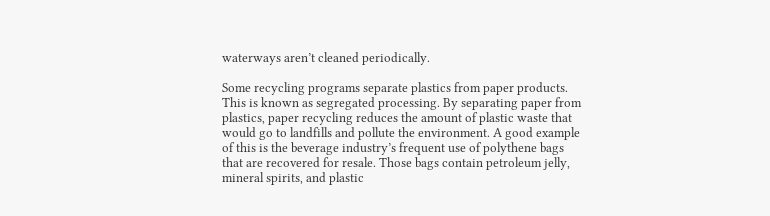waterways aren’t cleaned periodically.

Some recycling programs separate plastics from paper products. This is known as segregated processing. By separating paper from plastics, paper recycling reduces the amount of plastic waste that would go to landfills and pollute the environment. A good example of this is the beverage industry’s frequent use of polythene bags that are recovered for resale. Those bags contain petroleum jelly, mineral spirits, and plastic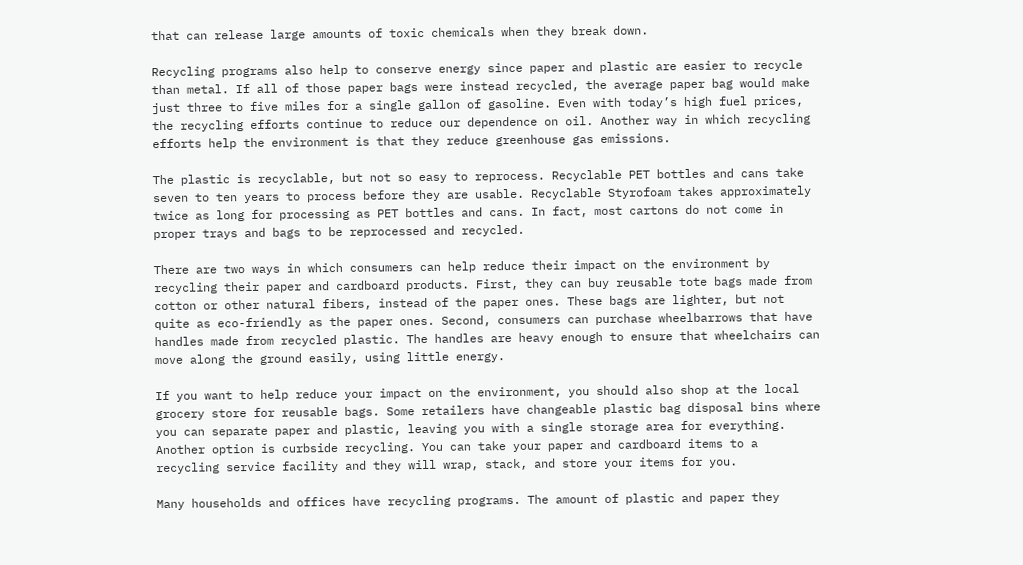that can release large amounts of toxic chemicals when they break down.

Recycling programs also help to conserve energy since paper and plastic are easier to recycle than metal. If all of those paper bags were instead recycled, the average paper bag would make just three to five miles for a single gallon of gasoline. Even with today’s high fuel prices, the recycling efforts continue to reduce our dependence on oil. Another way in which recycling efforts help the environment is that they reduce greenhouse gas emissions.

The plastic is recyclable, but not so easy to reprocess. Recyclable PET bottles and cans take seven to ten years to process before they are usable. Recyclable Styrofoam takes approximately twice as long for processing as PET bottles and cans. In fact, most cartons do not come in proper trays and bags to be reprocessed and recycled.

There are two ways in which consumers can help reduce their impact on the environment by recycling their paper and cardboard products. First, they can buy reusable tote bags made from cotton or other natural fibers, instead of the paper ones. These bags are lighter, but not quite as eco-friendly as the paper ones. Second, consumers can purchase wheelbarrows that have handles made from recycled plastic. The handles are heavy enough to ensure that wheelchairs can move along the ground easily, using little energy.

If you want to help reduce your impact on the environment, you should also shop at the local grocery store for reusable bags. Some retailers have changeable plastic bag disposal bins where you can separate paper and plastic, leaving you with a single storage area for everything. Another option is curbside recycling. You can take your paper and cardboard items to a recycling service facility and they will wrap, stack, and store your items for you.

Many households and offices have recycling programs. The amount of plastic and paper they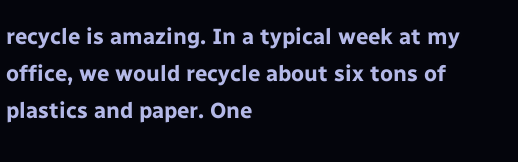recycle is amazing. In a typical week at my office, we would recycle about six tons of plastics and paper. One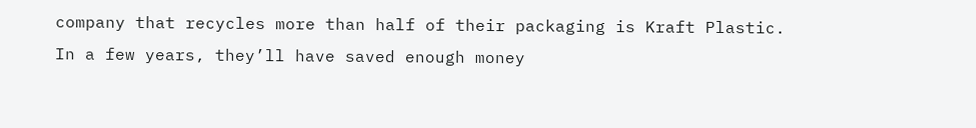company that recycles more than half of their packaging is Kraft Plastic. In a few years, they’ll have saved enough money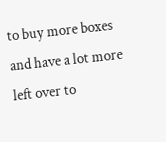to buy more boxes and have a lot more left over to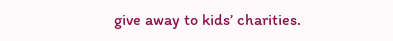give away to kids’ charities.